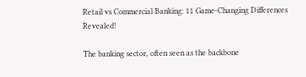Retail vs Commercial Banking: 11 Game-Changing Differences Revealed!

The banking sector, often seen as the backbone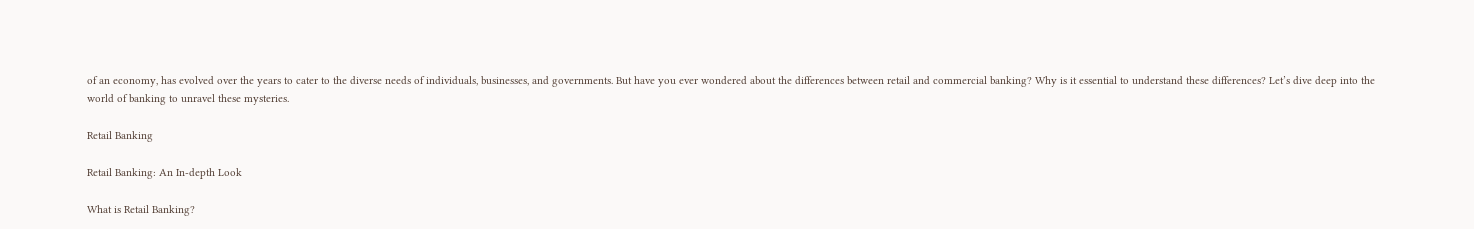of an economy, has evolved over the years to cater to the diverse needs of individuals, businesses, and governments. But have you ever wondered about the differences between retail and commercial banking? Why is it essential to understand these differences? Let’s dive deep into the world of banking to unravel these mysteries.

Retail Banking

Retail Banking: An In-depth Look

What is Retail Banking?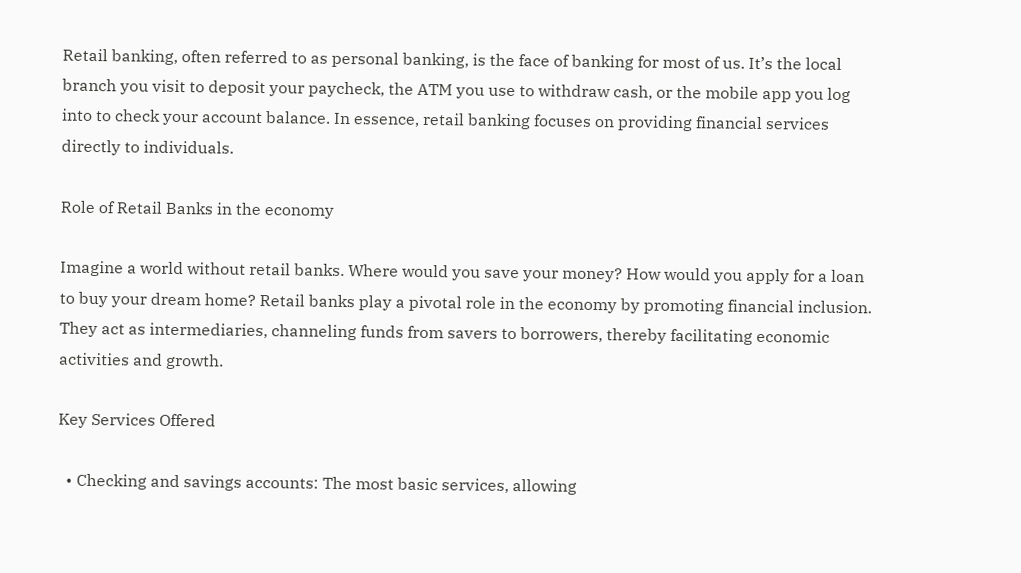Retail banking, often referred to as personal banking, is the face of banking for most of us. It’s the local branch you visit to deposit your paycheck, the ATM you use to withdraw cash, or the mobile app you log into to check your account balance. In essence, retail banking focuses on providing financial services directly to individuals.

Role of Retail Banks in the economy

Imagine a world without retail banks. Where would you save your money? How would you apply for a loan to buy your dream home? Retail banks play a pivotal role in the economy by promoting financial inclusion. They act as intermediaries, channeling funds from savers to borrowers, thereby facilitating economic activities and growth.

Key Services Offered

  • Checking and savings accounts: The most basic services, allowing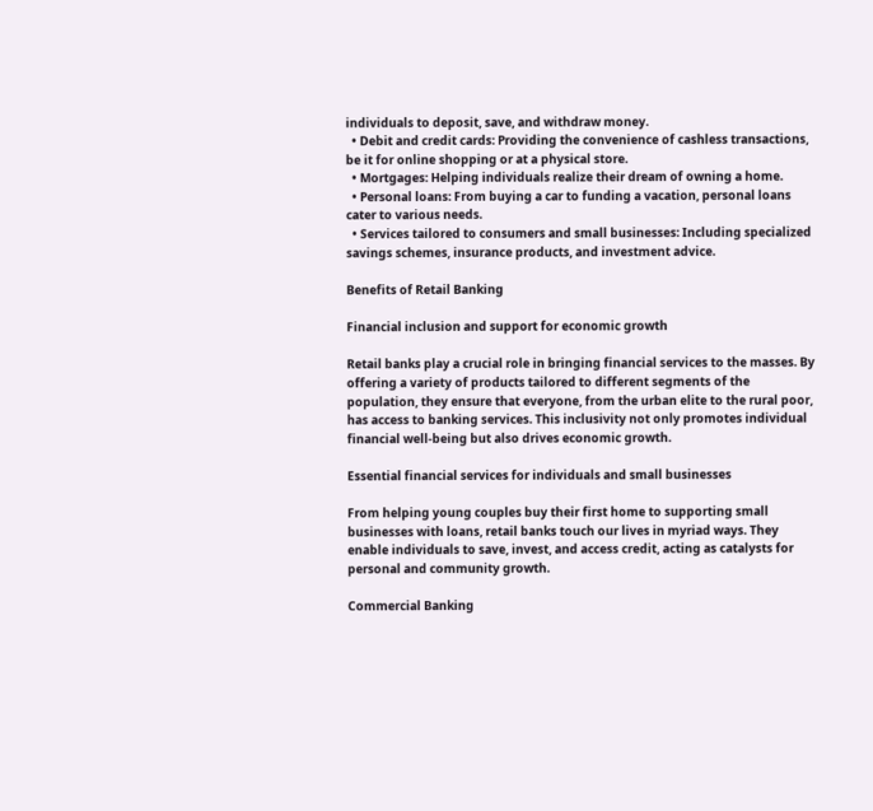individuals to deposit, save, and withdraw money.
  • Debit and credit cards: Providing the convenience of cashless transactions, be it for online shopping or at a physical store.
  • Mortgages: Helping individuals realize their dream of owning a home.
  • Personal loans: From buying a car to funding a vacation, personal loans cater to various needs.
  • Services tailored to consumers and small businesses: Including specialized savings schemes, insurance products, and investment advice.

Benefits of Retail Banking

Financial inclusion and support for economic growth

Retail banks play a crucial role in bringing financial services to the masses. By offering a variety of products tailored to different segments of the population, they ensure that everyone, from the urban elite to the rural poor, has access to banking services. This inclusivity not only promotes individual financial well-being but also drives economic growth.

Essential financial services for individuals and small businesses

From helping young couples buy their first home to supporting small businesses with loans, retail banks touch our lives in myriad ways. They enable individuals to save, invest, and access credit, acting as catalysts for personal and community growth.

Commercial Banking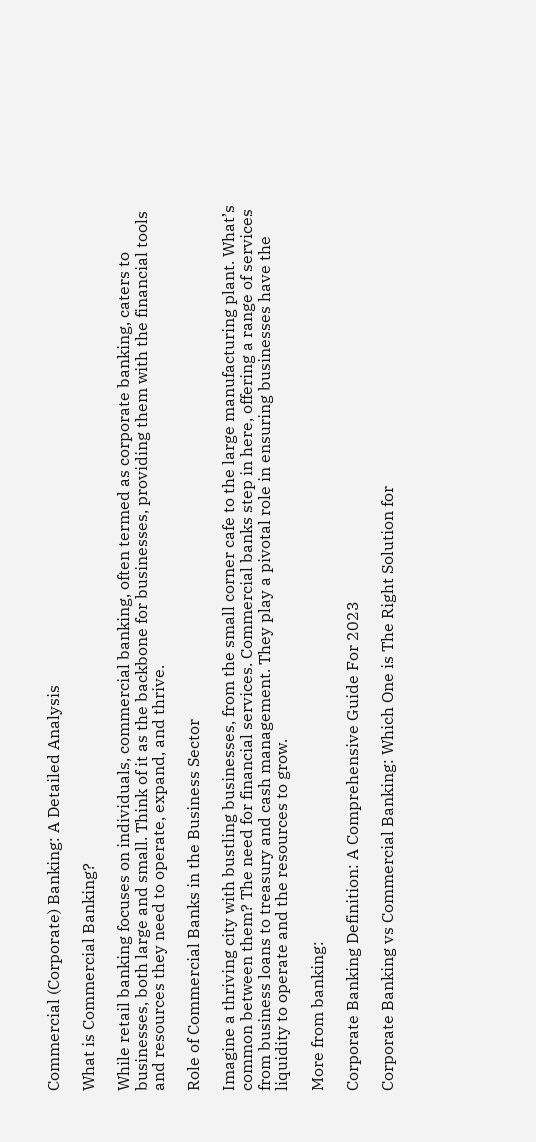Commercial (Corporate) Banking: A Detailed Analysis

What is Commercial Banking?

While retail banking focuses on individuals, commercial banking, often termed as corporate banking, caters to businesses, both large and small. Think of it as the backbone for businesses, providing them with the financial tools and resources they need to operate, expand, and thrive.

Role of Commercial Banks in the Business Sector

Imagine a thriving city with bustling businesses, from the small corner cafe to the large manufacturing plant. What’s common between them? The need for financial services. Commercial banks step in here, offering a range of services from business loans to treasury and cash management. They play a pivotal role in ensuring businesses have the liquidity to operate and the resources to grow.

More from banking:

Corporate Banking Definition: A Comprehensive Guide For 2023

Corporate Banking vs Commercial Banking: Which One is The Right Solution for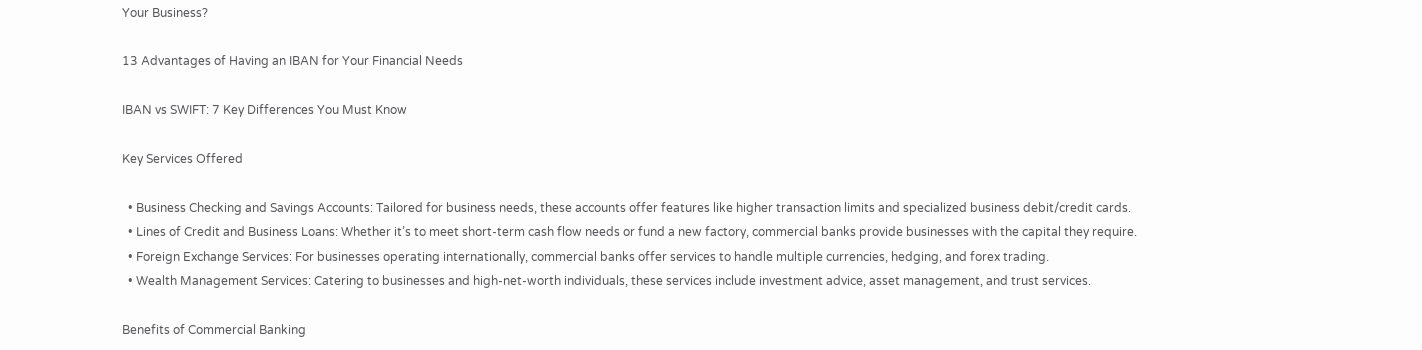Your Business?

13 Advantages of Having an IBAN for Your Financial Needs

IBAN vs SWIFT: 7 Key Differences You Must Know

Key Services Offered

  • Business Checking and Savings Accounts: Tailored for business needs, these accounts offer features like higher transaction limits and specialized business debit/credit cards.
  • Lines of Credit and Business Loans: Whether it’s to meet short-term cash flow needs or fund a new factory, commercial banks provide businesses with the capital they require.
  • Foreign Exchange Services: For businesses operating internationally, commercial banks offer services to handle multiple currencies, hedging, and forex trading.
  • Wealth Management Services: Catering to businesses and high-net-worth individuals, these services include investment advice, asset management, and trust services.

Benefits of Commercial Banking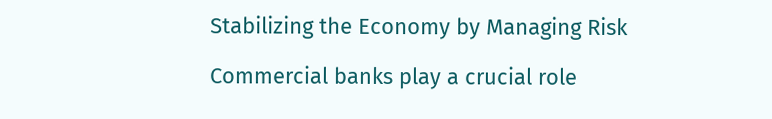Stabilizing the Economy by Managing Risk

Commercial banks play a crucial role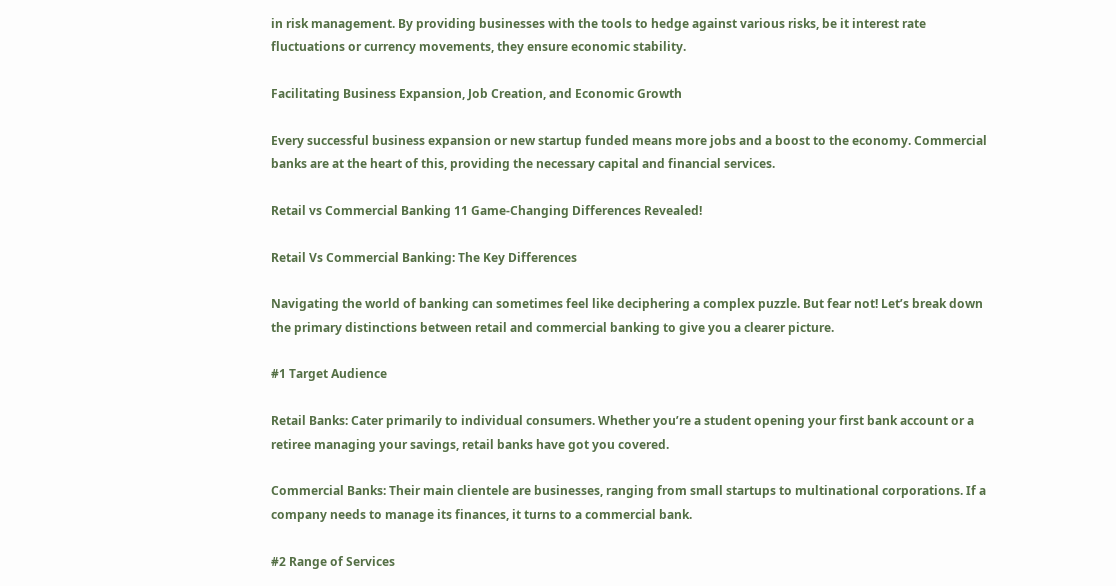in risk management. By providing businesses with the tools to hedge against various risks, be it interest rate fluctuations or currency movements, they ensure economic stability.

Facilitating Business Expansion, Job Creation, and Economic Growth

Every successful business expansion or new startup funded means more jobs and a boost to the economy. Commercial banks are at the heart of this, providing the necessary capital and financial services.

Retail vs Commercial Banking 11 Game-Changing Differences Revealed!

Retail Vs Commercial Banking: The Key Differences

Navigating the world of banking can sometimes feel like deciphering a complex puzzle. But fear not! Let’s break down the primary distinctions between retail and commercial banking to give you a clearer picture.

#1 Target Audience

Retail Banks: Cater primarily to individual consumers. Whether you’re a student opening your first bank account or a retiree managing your savings, retail banks have got you covered.

Commercial Banks: Their main clientele are businesses, ranging from small startups to multinational corporations. If a company needs to manage its finances, it turns to a commercial bank.

#2 Range of Services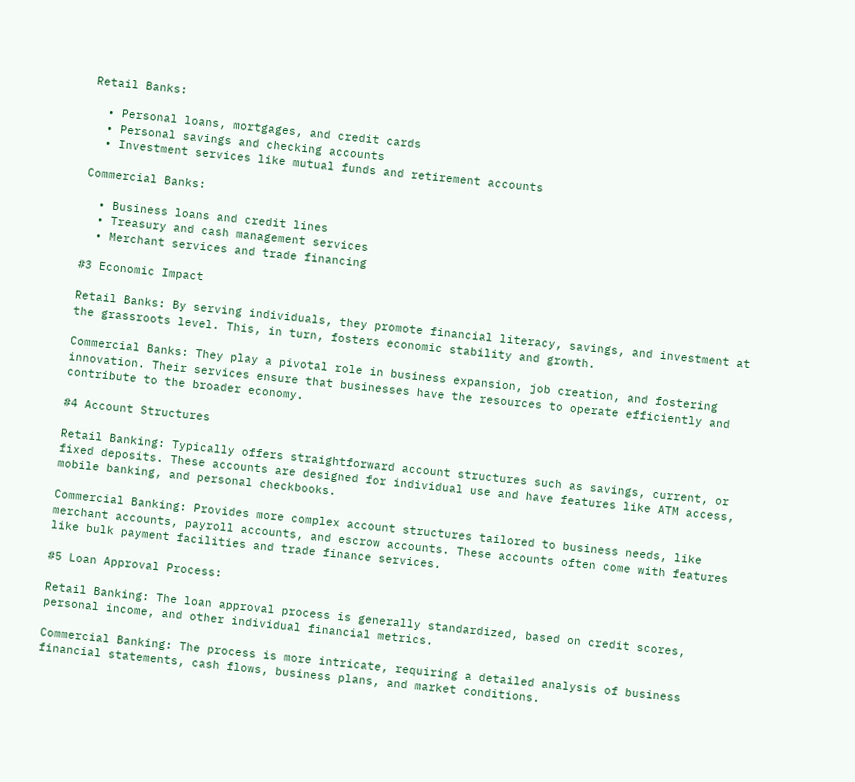Retail Banks:

  • Personal loans, mortgages, and credit cards
  • Personal savings and checking accounts
  • Investment services like mutual funds and retirement accounts

Commercial Banks:

  • Business loans and credit lines
  • Treasury and cash management services
  • Merchant services and trade financing

#3 Economic Impact

Retail Banks: By serving individuals, they promote financial literacy, savings, and investment at the grassroots level. This, in turn, fosters economic stability and growth.

Commercial Banks: They play a pivotal role in business expansion, job creation, and fostering innovation. Their services ensure that businesses have the resources to operate efficiently and contribute to the broader economy.

#4 Account Structures

Retail Banking: Typically offers straightforward account structures such as savings, current, or fixed deposits. These accounts are designed for individual use and have features like ATM access, mobile banking, and personal checkbooks.

Commercial Banking: Provides more complex account structures tailored to business needs, like merchant accounts, payroll accounts, and escrow accounts. These accounts often come with features like bulk payment facilities and trade finance services.

#5 Loan Approval Process:

Retail Banking: The loan approval process is generally standardized, based on credit scores, personal income, and other individual financial metrics.

Commercial Banking: The process is more intricate, requiring a detailed analysis of business financial statements, cash flows, business plans, and market conditions.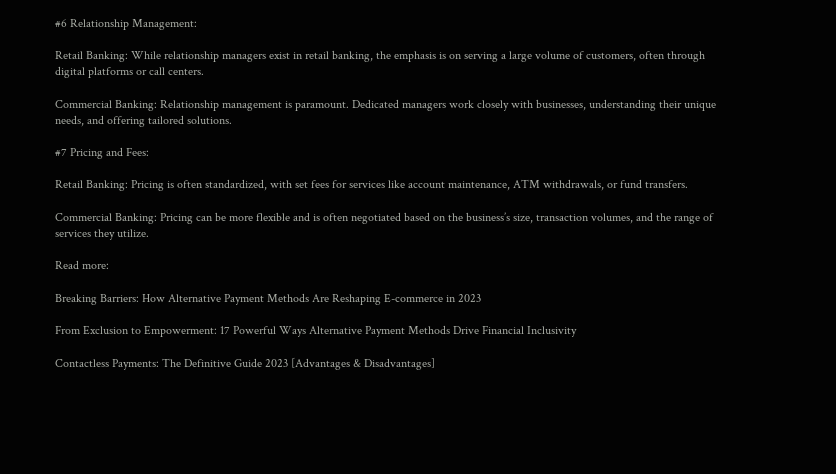#6 Relationship Management:

Retail Banking: While relationship managers exist in retail banking, the emphasis is on serving a large volume of customers, often through digital platforms or call centers.

Commercial Banking: Relationship management is paramount. Dedicated managers work closely with businesses, understanding their unique needs, and offering tailored solutions.

#7 Pricing and Fees:

Retail Banking: Pricing is often standardized, with set fees for services like account maintenance, ATM withdrawals, or fund transfers.

Commercial Banking: Pricing can be more flexible and is often negotiated based on the business’s size, transaction volumes, and the range of services they utilize.

Read more:

Breaking Barriers: How Alternative Payment Methods Are Reshaping E-commerce in 2023

From Exclusion to Empowerment: 17 Powerful Ways Alternative Payment Methods Drive Financial Inclusivity

Contactless Payments: The Definitive Guide 2023 [Advantages & Disadvantages]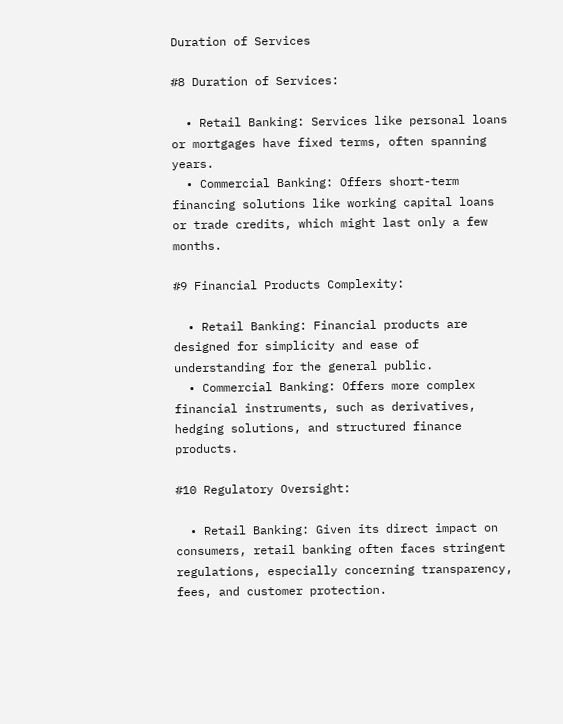Duration of Services

#8 Duration of Services:

  • Retail Banking: Services like personal loans or mortgages have fixed terms, often spanning years.
  • Commercial Banking: Offers short-term financing solutions like working capital loans or trade credits, which might last only a few months.

#9 Financial Products Complexity:

  • Retail Banking: Financial products are designed for simplicity and ease of understanding for the general public.
  • Commercial Banking: Offers more complex financial instruments, such as derivatives, hedging solutions, and structured finance products.

#10 Regulatory Oversight:

  • Retail Banking: Given its direct impact on consumers, retail banking often faces stringent regulations, especially concerning transparency, fees, and customer protection.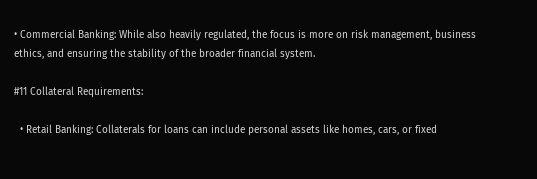• Commercial Banking: While also heavily regulated, the focus is more on risk management, business ethics, and ensuring the stability of the broader financial system.

#11 Collateral Requirements:

  • Retail Banking: Collaterals for loans can include personal assets like homes, cars, or fixed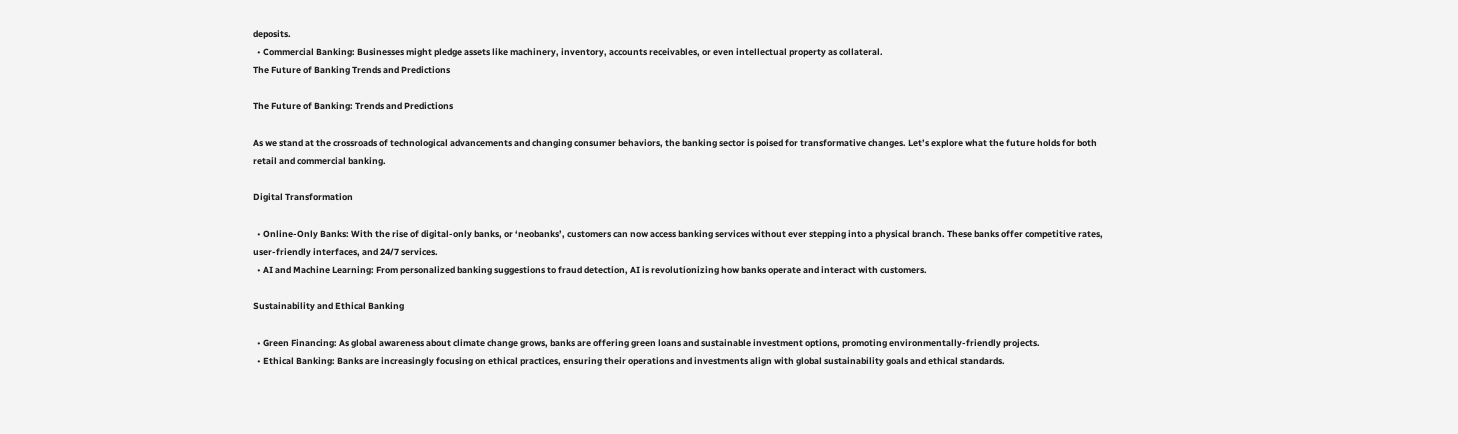deposits.
  • Commercial Banking: Businesses might pledge assets like machinery, inventory, accounts receivables, or even intellectual property as collateral.
The Future of Banking Trends and Predictions

The Future of Banking: Trends and Predictions

As we stand at the crossroads of technological advancements and changing consumer behaviors, the banking sector is poised for transformative changes. Let’s explore what the future holds for both retail and commercial banking.

Digital Transformation

  • Online-Only Banks: With the rise of digital-only banks, or ‘neobanks’, customers can now access banking services without ever stepping into a physical branch. These banks offer competitive rates, user-friendly interfaces, and 24/7 services.
  • AI and Machine Learning: From personalized banking suggestions to fraud detection, AI is revolutionizing how banks operate and interact with customers.

Sustainability and Ethical Banking

  • Green Financing: As global awareness about climate change grows, banks are offering green loans and sustainable investment options, promoting environmentally-friendly projects.
  • Ethical Banking: Banks are increasingly focusing on ethical practices, ensuring their operations and investments align with global sustainability goals and ethical standards.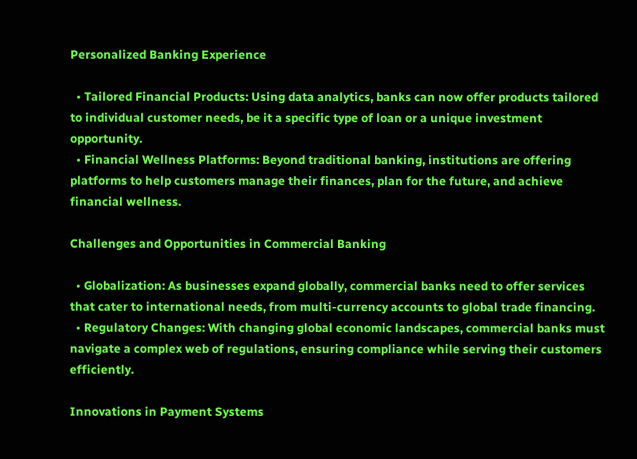Personalized Banking Experience

  • Tailored Financial Products: Using data analytics, banks can now offer products tailored to individual customer needs, be it a specific type of loan or a unique investment opportunity.
  • Financial Wellness Platforms: Beyond traditional banking, institutions are offering platforms to help customers manage their finances, plan for the future, and achieve financial wellness.

Challenges and Opportunities in Commercial Banking

  • Globalization: As businesses expand globally, commercial banks need to offer services that cater to international needs, from multi-currency accounts to global trade financing.
  • Regulatory Changes: With changing global economic landscapes, commercial banks must navigate a complex web of regulations, ensuring compliance while serving their customers efficiently.

Innovations in Payment Systems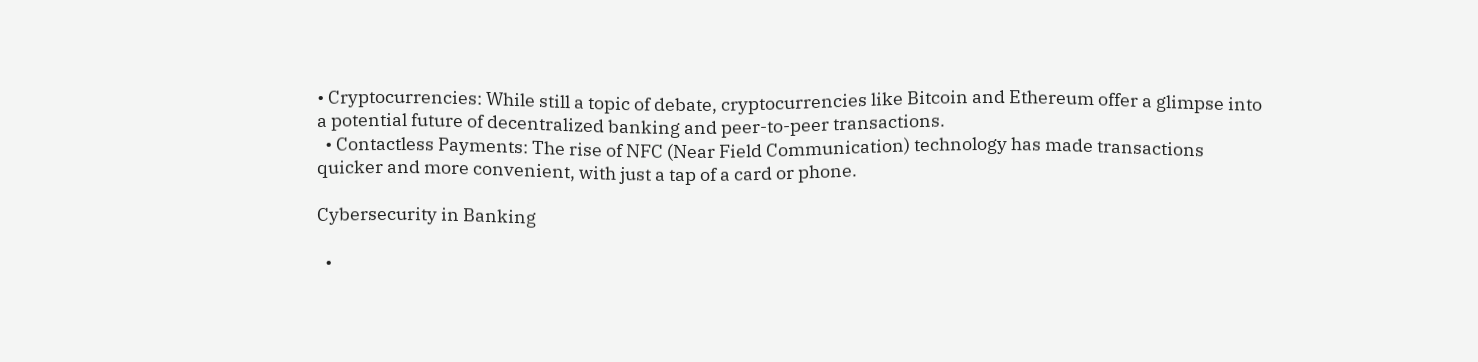• Cryptocurrencies: While still a topic of debate, cryptocurrencies like Bitcoin and Ethereum offer a glimpse into a potential future of decentralized banking and peer-to-peer transactions.
  • Contactless Payments: The rise of NFC (Near Field Communication) technology has made transactions quicker and more convenient, with just a tap of a card or phone.

Cybersecurity in Banking

  •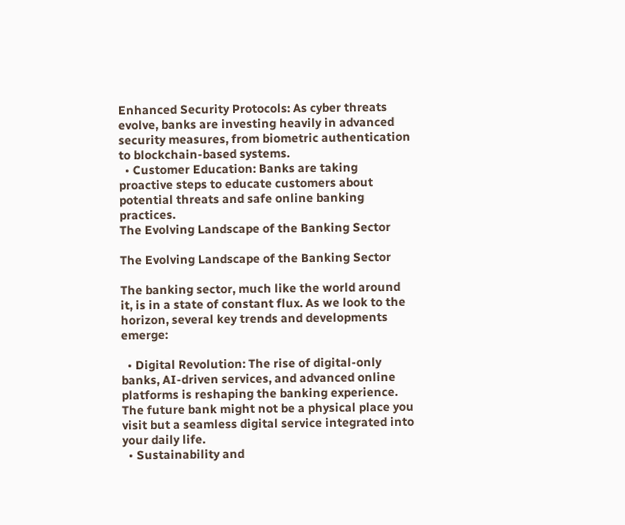Enhanced Security Protocols: As cyber threats evolve, banks are investing heavily in advanced security measures, from biometric authentication to blockchain-based systems.
  • Customer Education: Banks are taking proactive steps to educate customers about potential threats and safe online banking practices.
The Evolving Landscape of the Banking Sector

The Evolving Landscape of the Banking Sector

The banking sector, much like the world around it, is in a state of constant flux. As we look to the horizon, several key trends and developments emerge:

  • Digital Revolution: The rise of digital-only banks, AI-driven services, and advanced online platforms is reshaping the banking experience. The future bank might not be a physical place you visit but a seamless digital service integrated into your daily life.
  • Sustainability and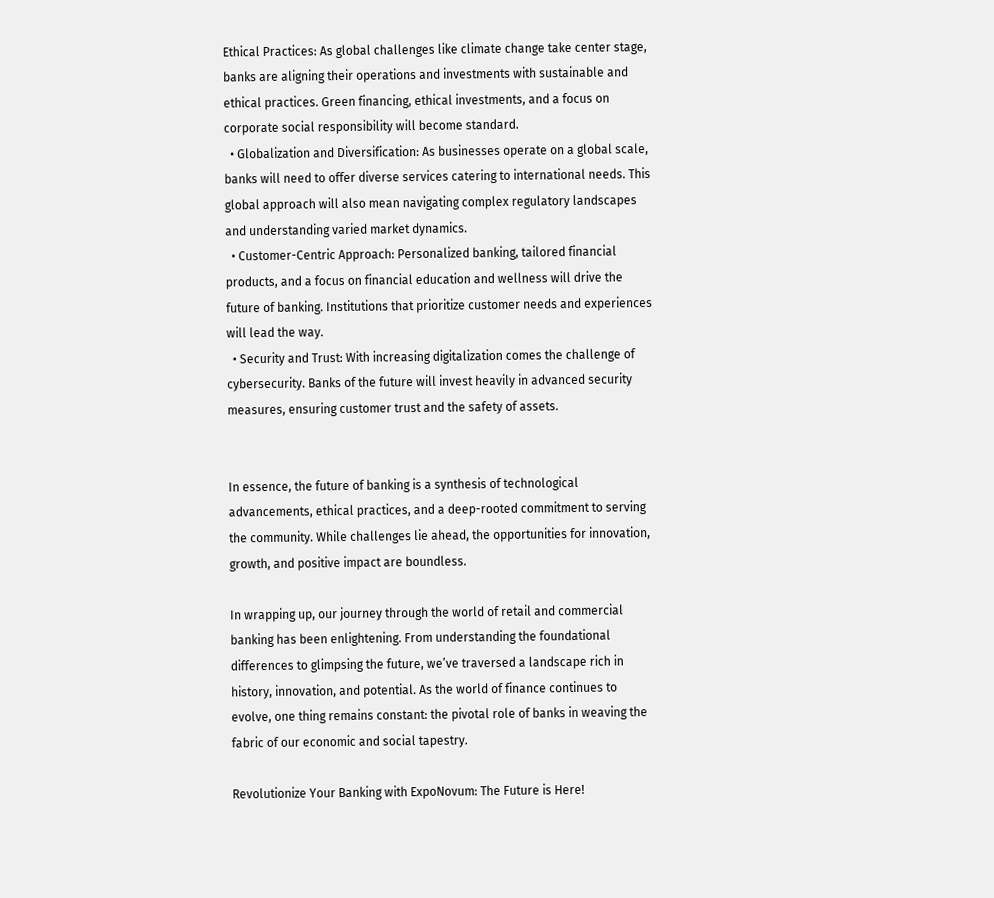Ethical Practices: As global challenges like climate change take center stage, banks are aligning their operations and investments with sustainable and ethical practices. Green financing, ethical investments, and a focus on corporate social responsibility will become standard.
  • Globalization and Diversification: As businesses operate on a global scale, banks will need to offer diverse services catering to international needs. This global approach will also mean navigating complex regulatory landscapes and understanding varied market dynamics.
  • Customer-Centric Approach: Personalized banking, tailored financial products, and a focus on financial education and wellness will drive the future of banking. Institutions that prioritize customer needs and experiences will lead the way.
  • Security and Trust: With increasing digitalization comes the challenge of cybersecurity. Banks of the future will invest heavily in advanced security measures, ensuring customer trust and the safety of assets.


In essence, the future of banking is a synthesis of technological advancements, ethical practices, and a deep-rooted commitment to serving the community. While challenges lie ahead, the opportunities for innovation, growth, and positive impact are boundless.

In wrapping up, our journey through the world of retail and commercial banking has been enlightening. From understanding the foundational differences to glimpsing the future, we’ve traversed a landscape rich in history, innovation, and potential. As the world of finance continues to evolve, one thing remains constant: the pivotal role of banks in weaving the fabric of our economic and social tapestry.

Revolutionize Your Banking with ExpoNovum: The Future is Here!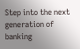Step into the next generation of banking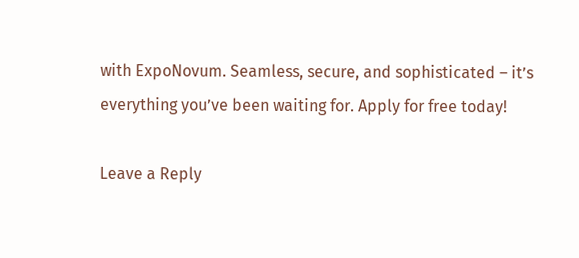with ExpoNovum. Seamless, secure, and sophisticated – it’s everything you’ve been waiting for. Apply for free today!

Leave a Reply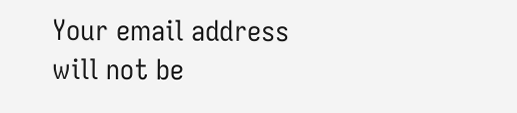Your email address will not be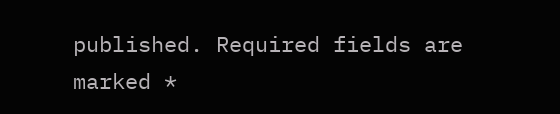published. Required fields are marked *